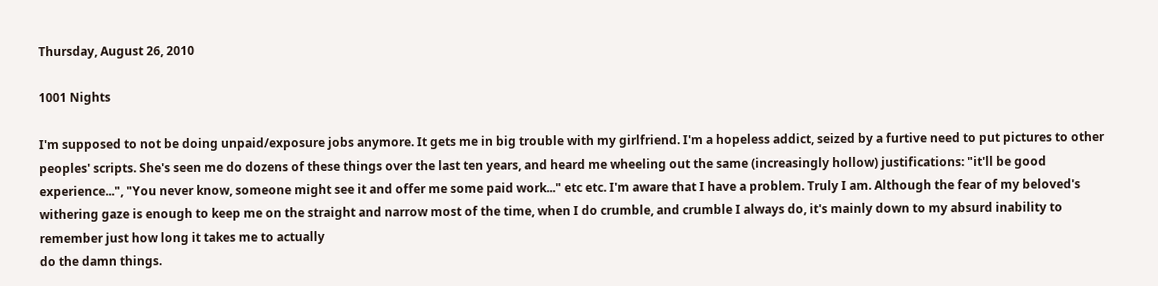Thursday, August 26, 2010

1001 Nights

I'm supposed to not be doing unpaid/exposure jobs anymore. It gets me in big trouble with my girlfriend. I'm a hopeless addict, seized by a furtive need to put pictures to other peoples' scripts. She's seen me do dozens of these things over the last ten years, and heard me wheeling out the same (increasingly hollow) justifications: "it'll be good experience...", "You never know, someone might see it and offer me some paid work..." etc etc. I'm aware that I have a problem. Truly I am. Although the fear of my beloved's withering gaze is enough to keep me on the straight and narrow most of the time, when I do crumble, and crumble I always do, it's mainly down to my absurd inability to remember just how long it takes me to actually
do the damn things.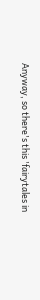Anyway, so there's this 'fairytales in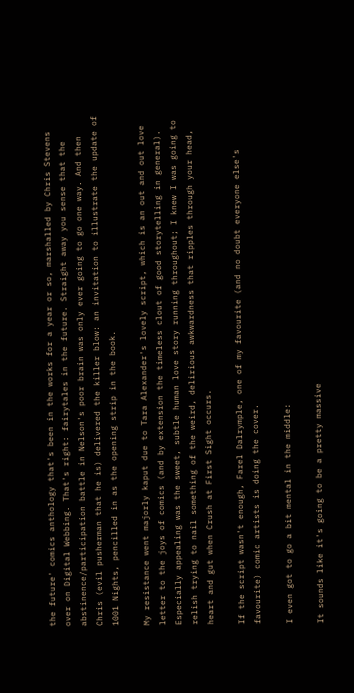the future' comics anthology that's been in the works for a year or so, marshalled by Chris Stevens over on Digital Webbing. That's right: fairytales in the future. Straight away you sense that the abstinence/participation battle in Nelson's poor brain was only ever going to go one way. And then Chris (evil pusherman that he is) delivered the killer blow: an invitation to illustrate the update of
1001 Nights, pencilled in as the opening strip in the book.

My resistance went majorly kaput due to Tara Alexander's lovely script, which is an out and out love letter to the joys of comics (and by extension the timeless clout of good storytelling in general). Especially appealing was the sweet, subtle human love story running throughout; I knew I was going to relish trying to nail something of the weird, delirious awkwardness that ripples through your head, heart and gut when Crush at First Sight occurs.

If the script wasn't enough, Farel Dalrymple, one of my favourite (and no doubt everyone else's favourite) comic artists is doing the cover.

I even got to go a bit mental in the middle:

It sounds like it's going to be a pretty massive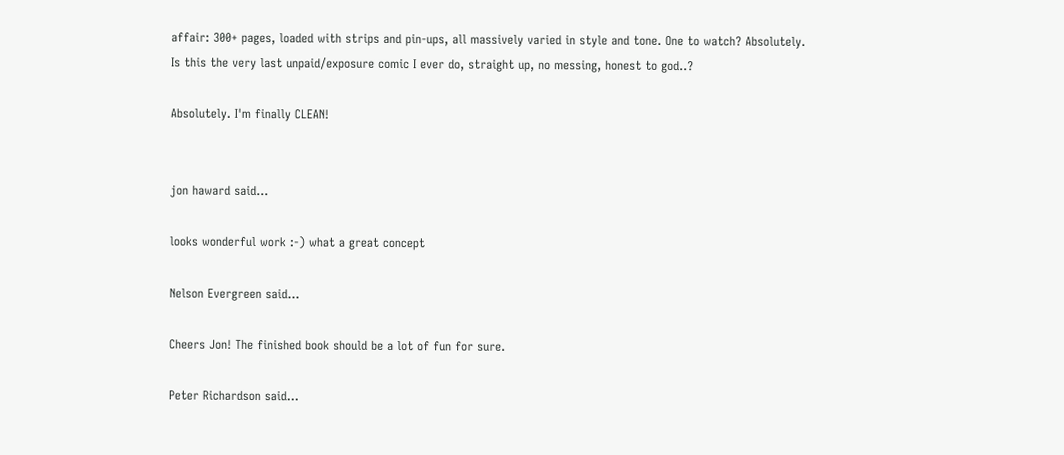affair: 300+ pages, loaded with strips and pin-ups, all massively varied in style and tone. One to watch? Absolutely. Is this the very last unpaid/exposure comic I ever do, straight up, no messing, honest to god..?

Absolutely. I'm finally CLEAN!


jon haward said...

looks wonderful work :-) what a great concept

Nelson Evergreen said...

Cheers Jon! The finished book should be a lot of fun for sure.

Peter Richardson said...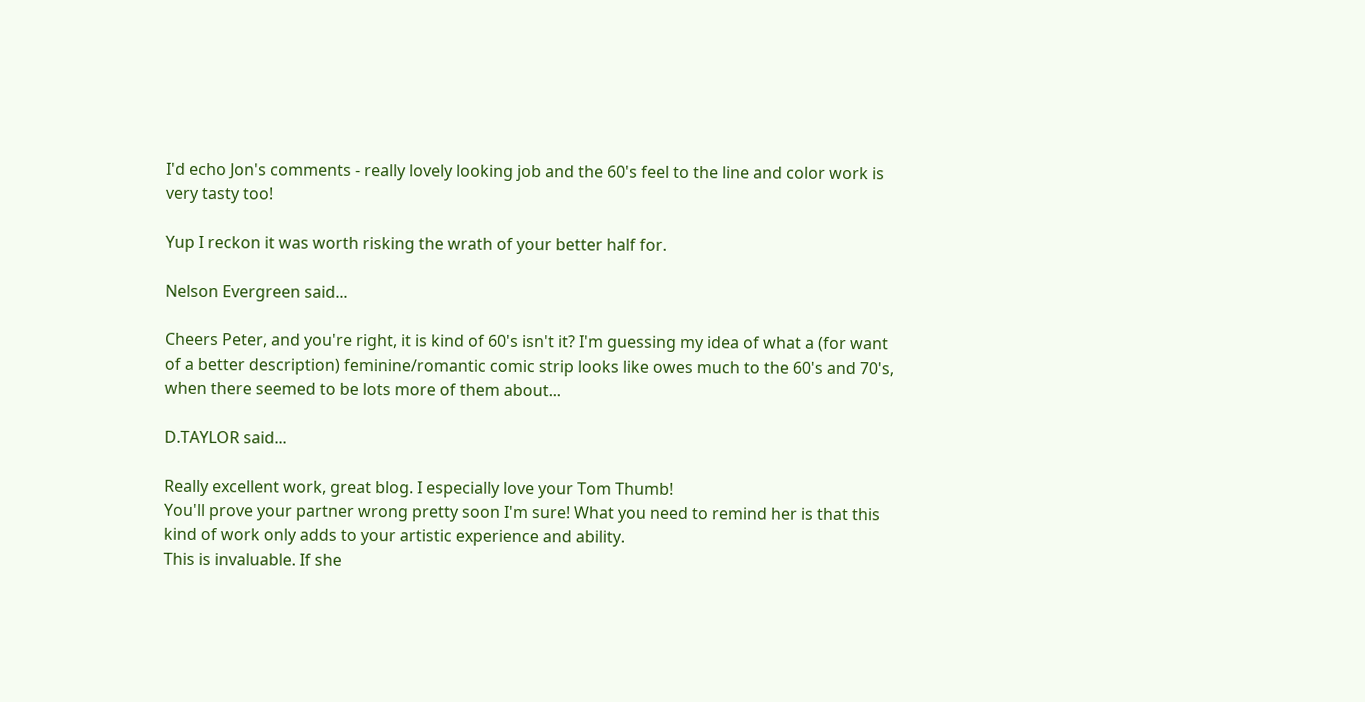I'd echo Jon's comments - really lovely looking job and the 60's feel to the line and color work is very tasty too!

Yup I reckon it was worth risking the wrath of your better half for.

Nelson Evergreen said...

Cheers Peter, and you're right, it is kind of 60's isn't it? I'm guessing my idea of what a (for want of a better description) feminine/romantic comic strip looks like owes much to the 60's and 70's, when there seemed to be lots more of them about...

D.TAYLOR said...

Really excellent work, great blog. I especially love your Tom Thumb!
You'll prove your partner wrong pretty soon I'm sure! What you need to remind her is that this kind of work only adds to your artistic experience and ability.
This is invaluable. If she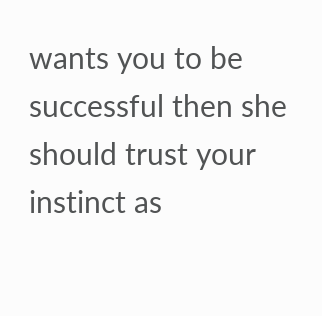wants you to be successful then she should trust your instinct as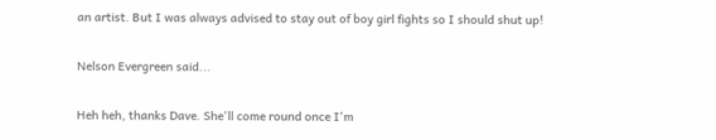an artist. But I was always advised to stay out of boy girl fights so I should shut up!

Nelson Evergreen said...

Heh heh, thanks Dave. She'll come round once I'm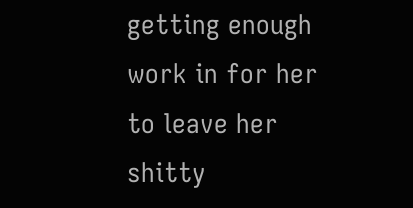getting enough work in for her to leave her shitty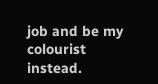job and be my colourist instead.